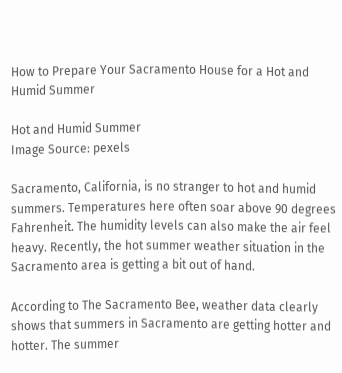How to Prepare Your Sacramento House for a Hot and Humid Summer

Hot and Humid Summer
Image Source: pexels

Sacramento, California, is no stranger to hot and humid summers. Temperatures here often soar above 90 degrees Fahrenheit. The humidity levels can also make the air feel heavy. Recently, the hot summer weather situation in the Sacramento area is getting a bit out of hand.

According to The Sacramento Bee, weather data clearly shows that summers in Sacramento are getting hotter and hotter. The summer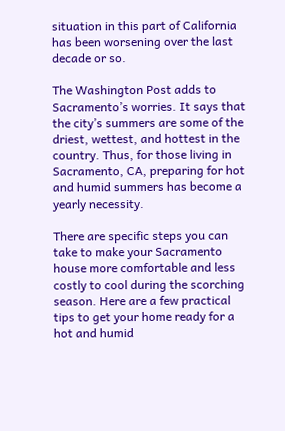situation in this part of California has been worsening over the last decade or so.

The Washington Post adds to Sacramento’s worries. It says that the city’s summers are some of the driest, wettest, and hottest in the country. Thus, for those living in Sacramento, CA, preparing for hot and humid summers has become a yearly necessity.

There are specific steps you can take to make your Sacramento house more comfortable and less costly to cool during the scorching season. Here are a few practical tips to get your home ready for a hot and humid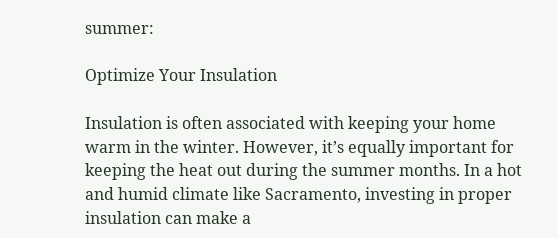summer:

Optimize Your Insulation

Insulation is often associated with keeping your home warm in the winter. However, it’s equally important for keeping the heat out during the summer months. In a hot and humid climate like Sacramento, investing in proper insulation can make a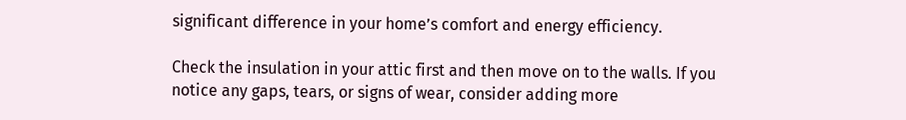significant difference in your home’s comfort and energy efficiency.

Check the insulation in your attic first and then move on to the walls. If you notice any gaps, tears, or signs of wear, consider adding more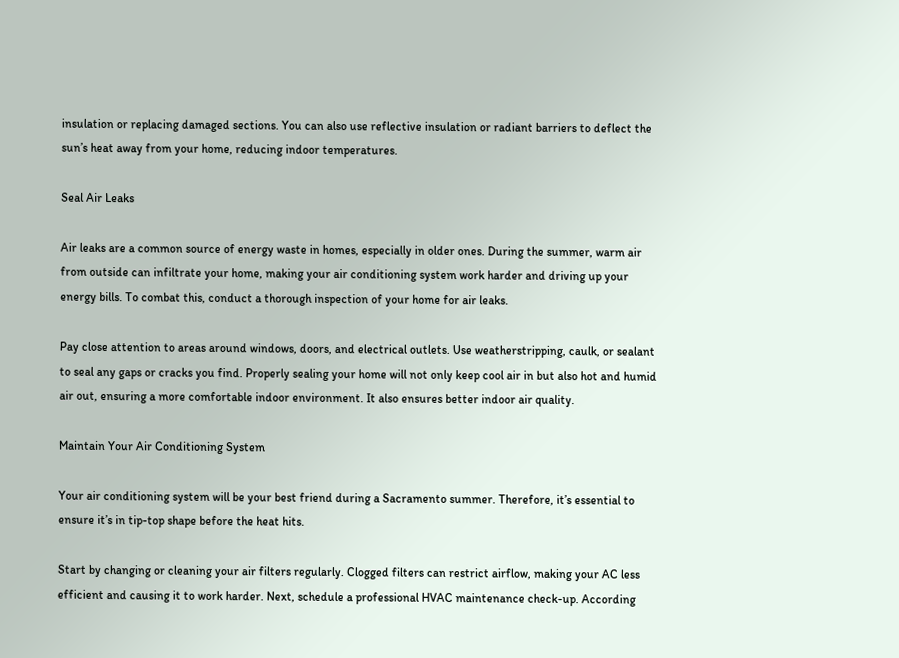insulation or replacing damaged sections. You can also use reflective insulation or radiant barriers to deflect the sun’s heat away from your home, reducing indoor temperatures.

Seal Air Leaks

Air leaks are a common source of energy waste in homes, especially in older ones. During the summer, warm air from outside can infiltrate your home, making your air conditioning system work harder and driving up your energy bills. To combat this, conduct a thorough inspection of your home for air leaks.

Pay close attention to areas around windows, doors, and electrical outlets. Use weatherstripping, caulk, or sealant to seal any gaps or cracks you find. Properly sealing your home will not only keep cool air in but also hot and humid air out, ensuring a more comfortable indoor environment. It also ensures better indoor air quality.

Maintain Your Air Conditioning System

Your air conditioning system will be your best friend during a Sacramento summer. Therefore, it’s essential to ensure it’s in tip-top shape before the heat hits.

Start by changing or cleaning your air filters regularly. Clogged filters can restrict airflow, making your AC less efficient and causing it to work harder. Next, schedule a professional HVAC maintenance check-up. According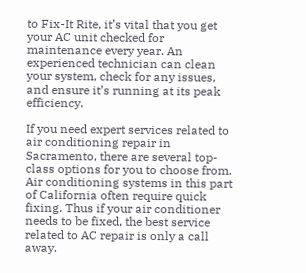to Fix-It Rite, it’s vital that you get your AC unit checked for maintenance every year. An experienced technician can clean your system, check for any issues, and ensure it’s running at its peak efficiency.

If you need expert services related to air conditioning repair in Sacramento, there are several top-class options for you to choose from. Air conditioning systems in this part of California often require quick fixing. Thus if your air conditioner needs to be fixed, the best service related to AC repair is only a call away.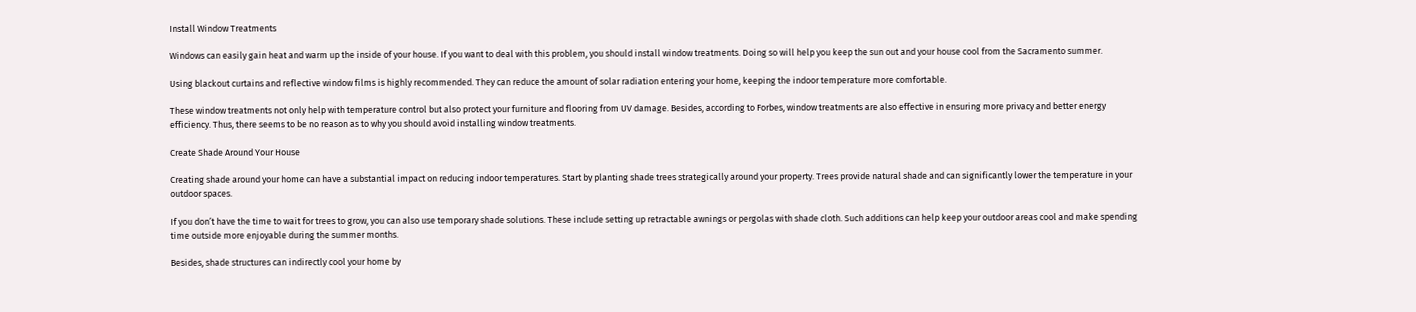Install Window Treatments

Windows can easily gain heat and warm up the inside of your house. If you want to deal with this problem, you should install window treatments. Doing so will help you keep the sun out and your house cool from the Sacramento summer.

Using blackout curtains and reflective window films is highly recommended. They can reduce the amount of solar radiation entering your home, keeping the indoor temperature more comfortable.

These window treatments not only help with temperature control but also protect your furniture and flooring from UV damage. Besides, according to Forbes, window treatments are also effective in ensuring more privacy and better energy efficiency. Thus, there seems to be no reason as to why you should avoid installing window treatments.

Create Shade Around Your House

Creating shade around your home can have a substantial impact on reducing indoor temperatures. Start by planting shade trees strategically around your property. Trees provide natural shade and can significantly lower the temperature in your outdoor spaces.

If you don’t have the time to wait for trees to grow, you can also use temporary shade solutions. These include setting up retractable awnings or pergolas with shade cloth. Such additions can help keep your outdoor areas cool and make spending time outside more enjoyable during the summer months.

Besides, shade structures can indirectly cool your home by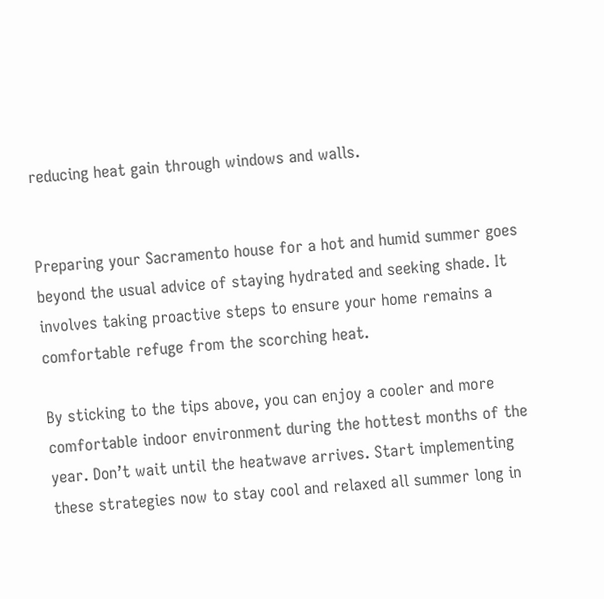reducing heat gain through windows and walls.


Preparing your Sacramento house for a hot and humid summer goes beyond the usual advice of staying hydrated and seeking shade. It involves taking proactive steps to ensure your home remains a comfortable refuge from the scorching heat.

By sticking to the tips above, you can enjoy a cooler and more comfortable indoor environment during the hottest months of the year. Don’t wait until the heatwave arrives. Start implementing these strategies now to stay cool and relaxed all summer long in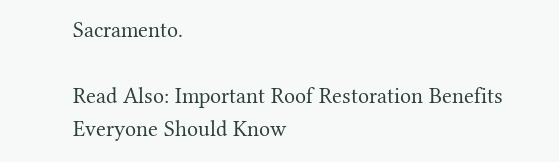Sacramento.

Read Also: Important Roof Restoration Benefits Everyone Should Know